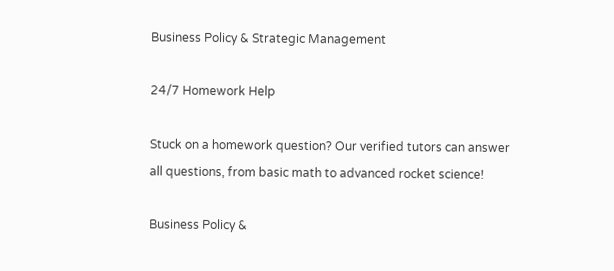Business Policy & Strategic Management

24/7 Homework Help

Stuck on a homework question? Our verified tutors can answer all questions, from basic math to advanced rocket science!

Business Policy &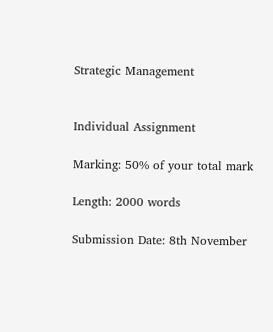Strategic Management


Individual Assignment

Marking: 50% of your total mark

Length: 2000 words

Submission Date: 8th November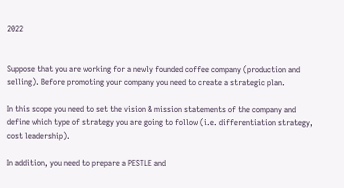2022


Suppose that you are working for a newly founded coffee company (production and selling). Before promoting your company you need to create a strategic plan.

In this scope you need to set the vision & mission statements of the company and define which type of strategy you are going to follow (i.e. differentiation strategy, cost leadership).

In addition, you need to prepare a PESTLE and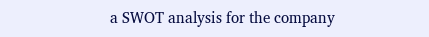a SWOT analysis for the company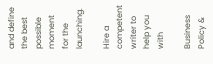and define the best possible moment for the launching.

Hire a competent writer to help you with

Business Policy &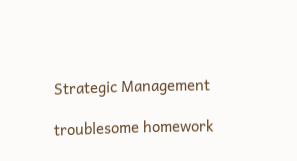Strategic Management

troublesome homework